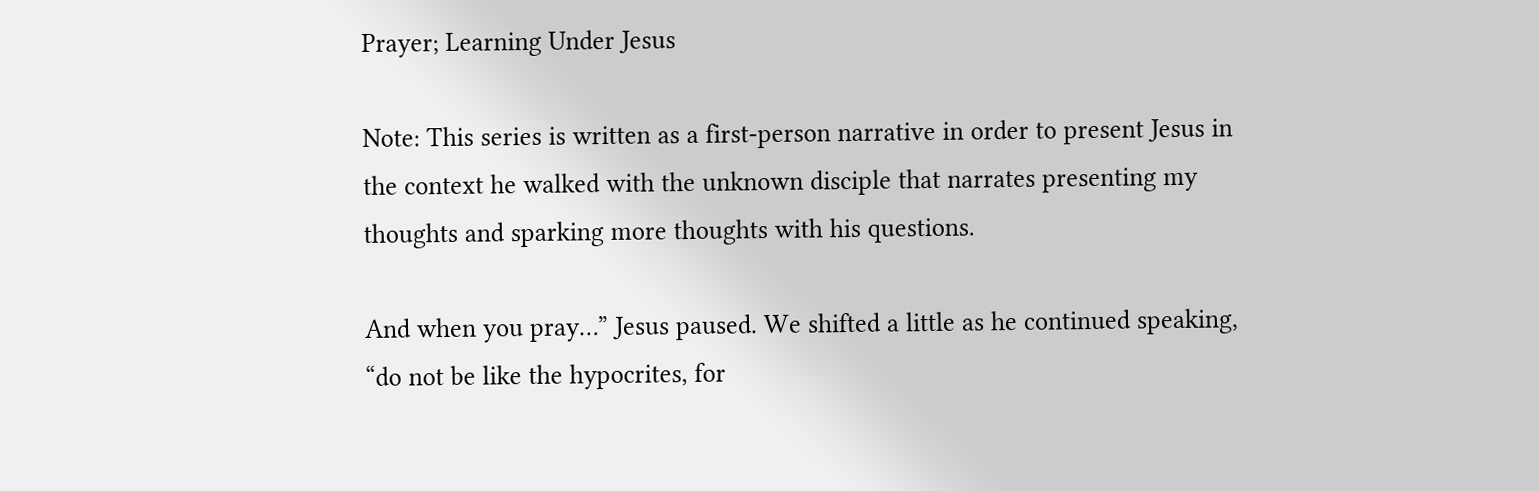Prayer; Learning Under Jesus

Note: This series is written as a first-person narrative in order to present Jesus in the context he walked with the unknown disciple that narrates presenting my thoughts and sparking more thoughts with his questions.

And when you pray…” Jesus paused. We shifted a little as he continued speaking, “do not be like the hypocrites, for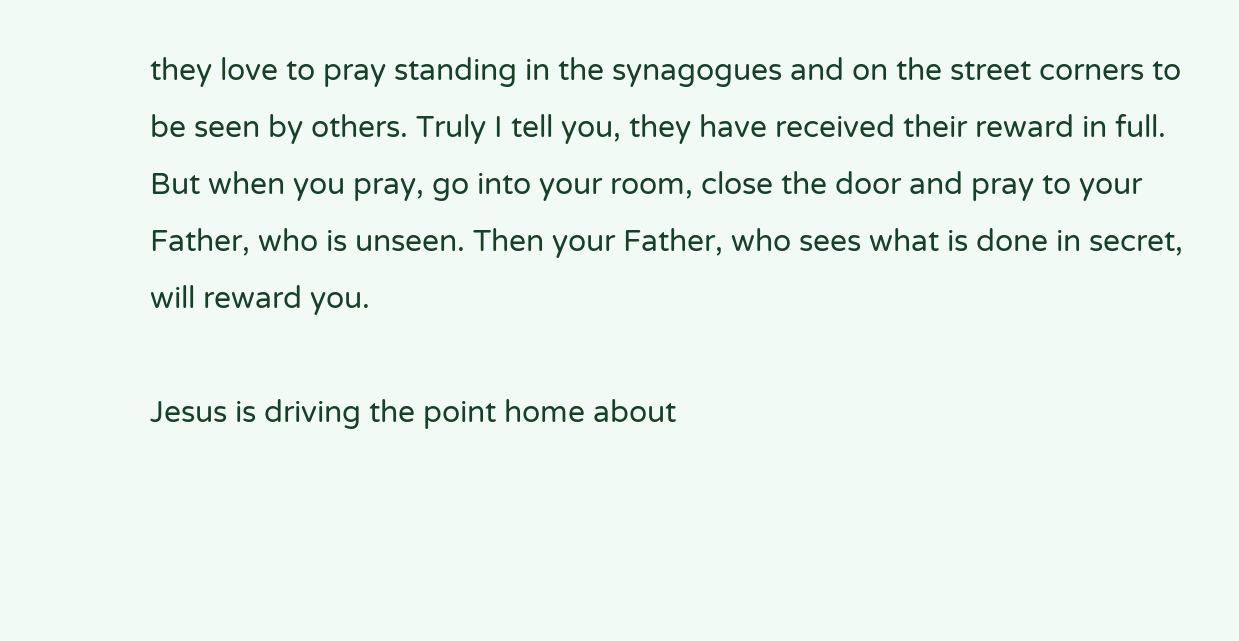they love to pray standing in the synagogues and on the street corners to be seen by others. Truly I tell you, they have received their reward in full. But when you pray, go into your room, close the door and pray to your Father, who is unseen. Then your Father, who sees what is done in secret, will reward you.

Jesus is driving the point home about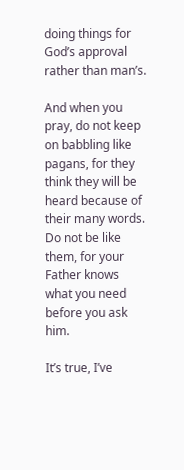doing things for God’s approval rather than man’s.

And when you pray, do not keep on babbling like pagans, for they think they will be heard because of their many words. Do not be like them, for your Father knows what you need before you ask him.

It’s true, I’ve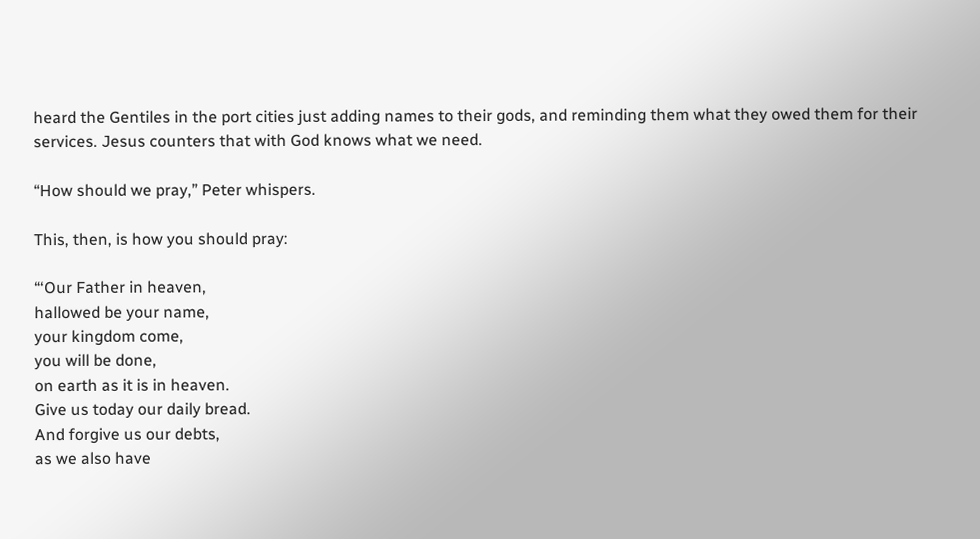heard the Gentiles in the port cities just adding names to their gods, and reminding them what they owed them for their services. Jesus counters that with God knows what we need.

“How should we pray,” Peter whispers.

This, then, is how you should pray:

“‘Our Father in heaven,
hallowed be your name,
your kingdom come,
you will be done,
on earth as it is in heaven.
Give us today our daily bread.
And forgive us our debts,
as we also have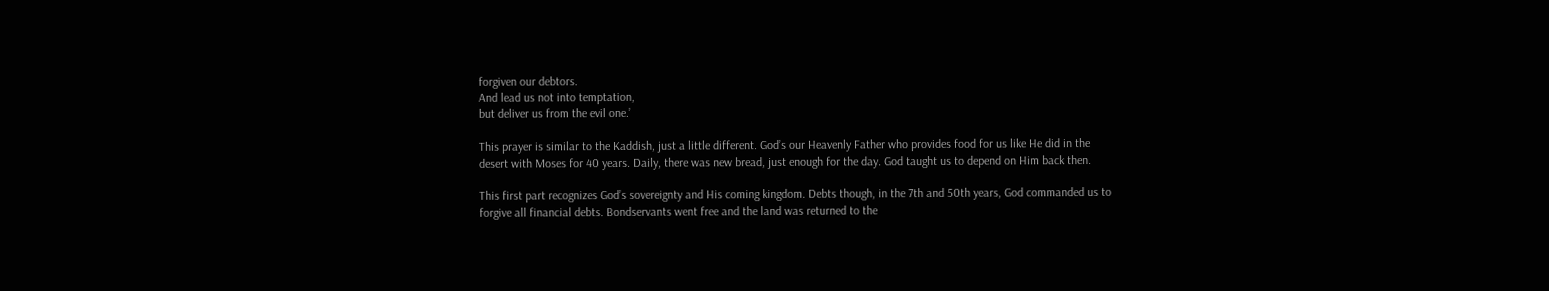forgiven our debtors.
And lead us not into temptation,
but deliver us from the evil one.’

This prayer is similar to the Kaddish, just a little different. God’s our Heavenly Father who provides food for us like He did in the desert with Moses for 40 years. Daily, there was new bread, just enough for the day. God taught us to depend on Him back then.

This first part recognizes God’s sovereignty and His coming kingdom. Debts though, in the 7th and 50th years, God commanded us to forgive all financial debts. Bondservants went free and the land was returned to the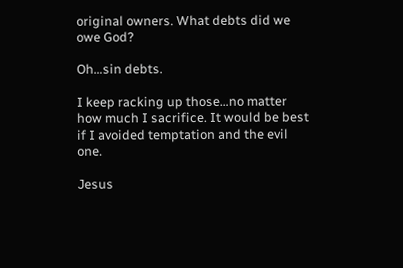original owners. What debts did we owe God?

Oh…sin debts.

I keep racking up those…no matter how much I sacrifice. It would be best if I avoided temptation and the evil one.

Jesus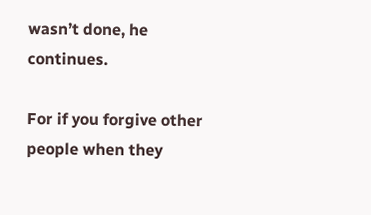wasn’t done, he continues.

For if you forgive other people when they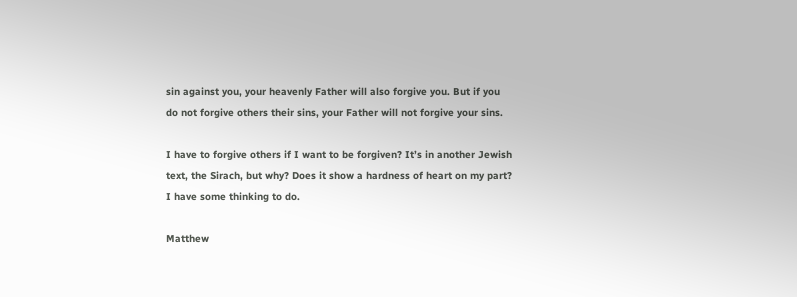sin against you, your heavenly Father will also forgive you. But if you do not forgive others their sins, your Father will not forgive your sins.

I have to forgive others if I want to be forgiven? It’s in another Jewish text, the Sirach, but why? Does it show a hardness of heart on my part? I have some thinking to do.

Matthew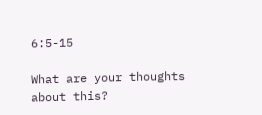6:5-15

What are your thoughts about this?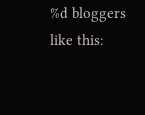%d bloggers like this: